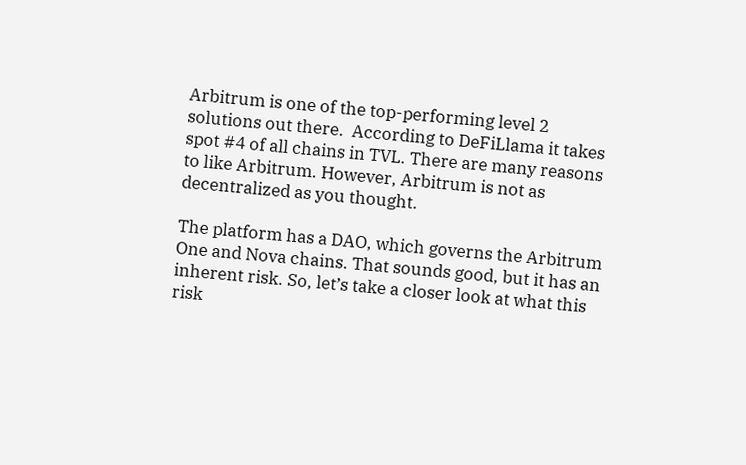Arbitrum is one of the top-performing level 2 solutions out there.  According to DeFiLlama it takes spot #4 of all chains in TVL. There are many reasons to like Arbitrum. However, Arbitrum is not as decentralized as you thought.

The platform has a DAO, which governs the Arbitrum One and Nova chains. That sounds good, but it has an inherent risk. So, let’s take a closer look at what this risk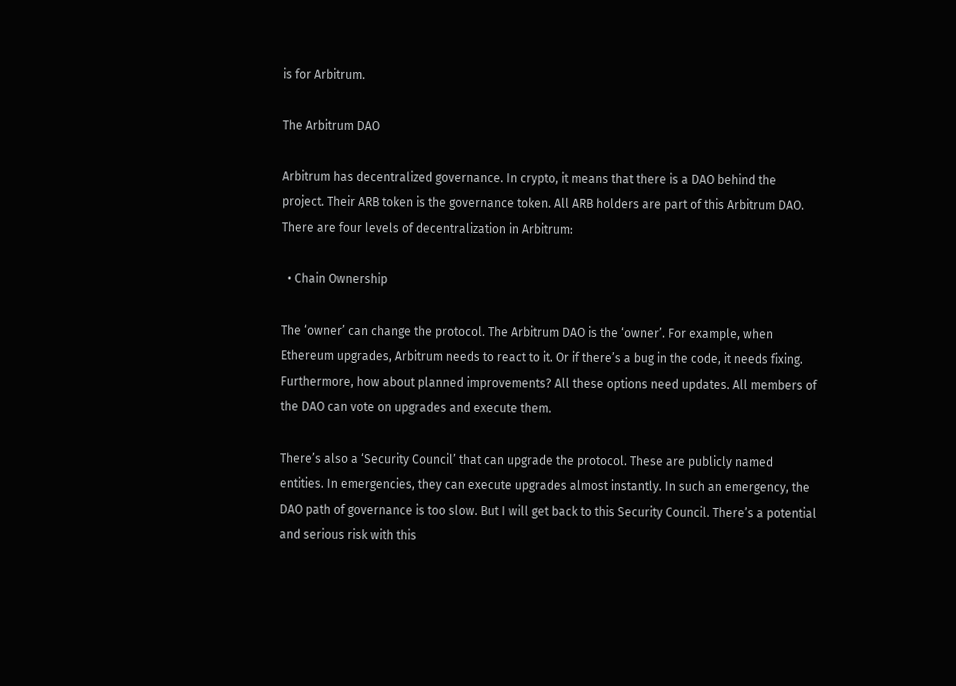is for Arbitrum.

The Arbitrum DAO

Arbitrum has decentralized governance. In crypto, it means that there is a DAO behind the project. Their ARB token is the governance token. All ARB holders are part of this Arbitrum DAO. There are four levels of decentralization in Arbitrum:

  • Chain Ownership

The ‘owner’ can change the protocol. The Arbitrum DAO is the ‘owner’. For example, when Ethereum upgrades, Arbitrum needs to react to it. Or if there’s a bug in the code, it needs fixing. Furthermore, how about planned improvements? All these options need updates. All members of the DAO can vote on upgrades and execute them.

There’s also a ‘Security Council’ that can upgrade the protocol. These are publicly named entities. In emergencies, they can execute upgrades almost instantly. In such an emergency, the DAO path of governance is too slow. But I will get back to this Security Council. There’s a potential and serious risk with this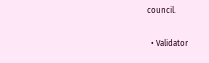council.

  • Validator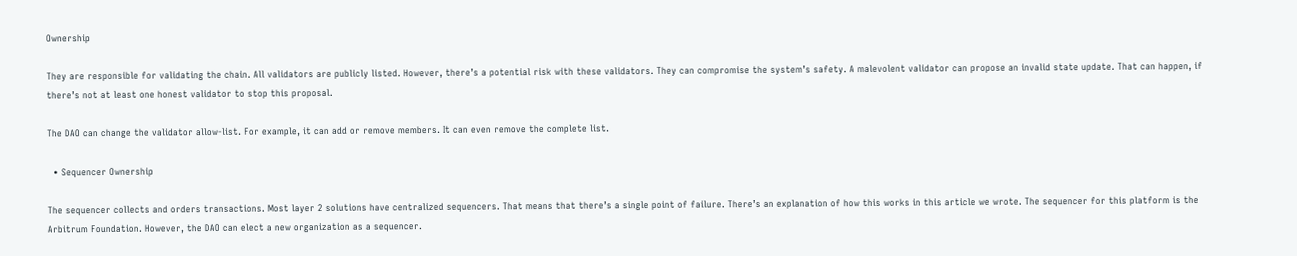Ownership

They are responsible for validating the chain. All validators are publicly listed. However, there’s a potential risk with these validators. They can compromise the system’s safety. A malevolent validator can propose an invalid state update. That can happen, if there’s not at least one honest validator to stop this proposal.

The DAO can change the validator allow-list. For example, it can add or remove members. It can even remove the complete list.

  • Sequencer Ownership

The sequencer collects and orders transactions. Most layer 2 solutions have centralized sequencers. That means that there’s a single point of failure. There’s an explanation of how this works in this article we wrote. The sequencer for this platform is the Arbitrum Foundation. However, the DAO can elect a new organization as a sequencer.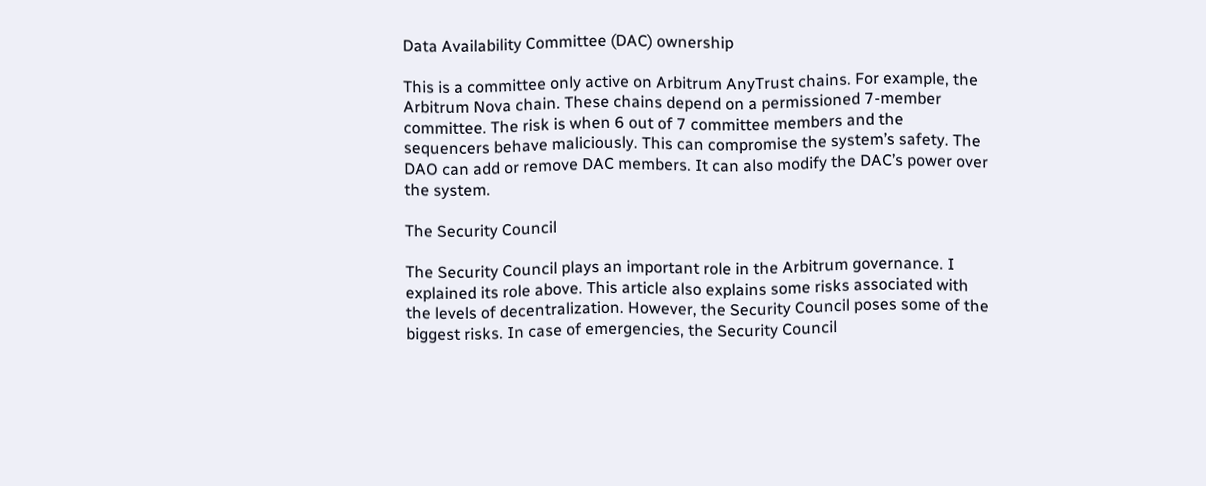Data Availability Committee (DAC) ownership

This is a committee only active on Arbitrum AnyTrust chains. For example, the Arbitrum Nova chain. These chains depend on a permissioned 7-member committee. The risk is when 6 out of 7 committee members and the sequencers behave maliciously. This can compromise the system’s safety. The DAO can add or remove DAC members. It can also modify the DAC’s power over the system.

The Security Council

The Security Council plays an important role in the Arbitrum governance. I explained its role above. This article also explains some risks associated with the levels of decentralization. However, the Security Council poses some of the biggest risks. In case of emergencies, the Security Council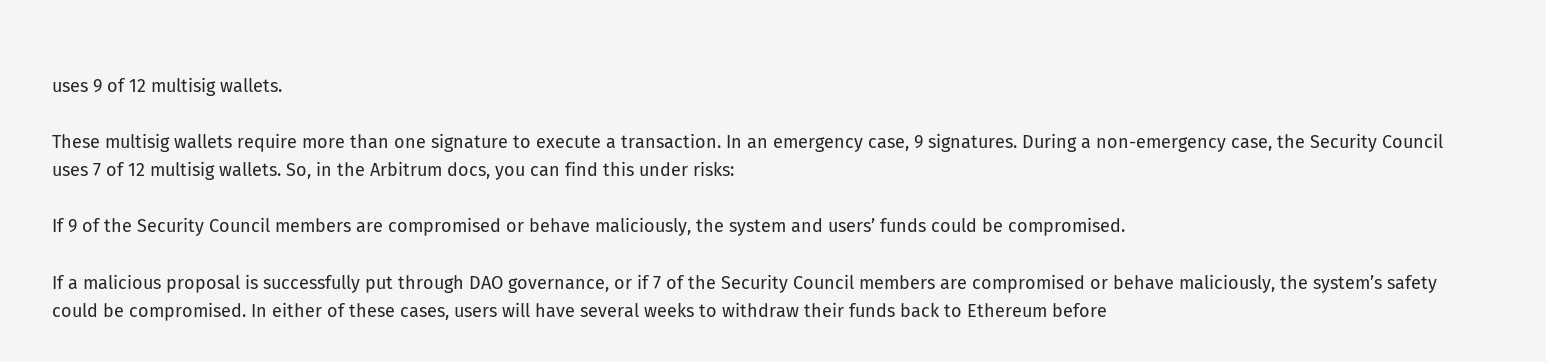uses 9 of 12 multisig wallets.

These multisig wallets require more than one signature to execute a transaction. In an emergency case, 9 signatures. During a non-emergency case, the Security Council uses 7 of 12 multisig wallets. So, in the Arbitrum docs, you can find this under risks:

If 9 of the Security Council members are compromised or behave maliciously, the system and users’ funds could be compromised.

If a malicious proposal is successfully put through DAO governance, or if 7 of the Security Council members are compromised or behave maliciously, the system’s safety could be compromised. In either of these cases, users will have several weeks to withdraw their funds back to Ethereum before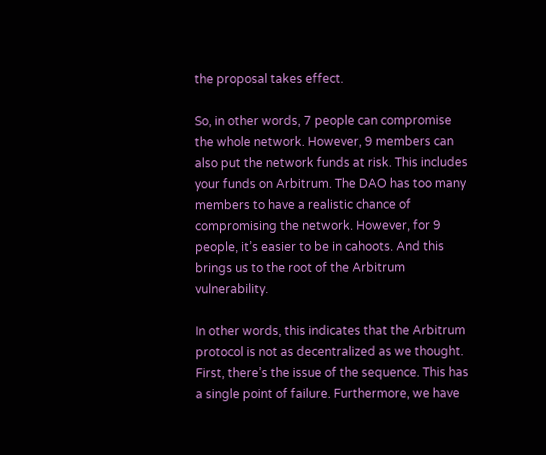the proposal takes effect.

So, in other words, 7 people can compromise the whole network. However, 9 members can also put the network funds at risk. This includes your funds on Arbitrum. The DAO has too many members to have a realistic chance of compromising the network. However, for 9 people, it’s easier to be in cahoots. And this brings us to the root of the Arbitrum vulnerability.

In other words, this indicates that the Arbitrum protocol is not as decentralized as we thought. First, there’s the issue of the sequence. This has a single point of failure. Furthermore, we have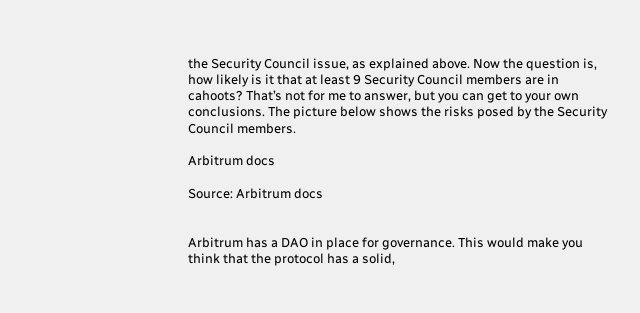the Security Council issue, as explained above. Now the question is, how likely is it that at least 9 Security Council members are in cahoots? That’s not for me to answer, but you can get to your own conclusions. The picture below shows the risks posed by the Security Council members.

Arbitrum docs

Source: Arbitrum docs


Arbitrum has a DAO in place for governance. This would make you think that the protocol has a solid,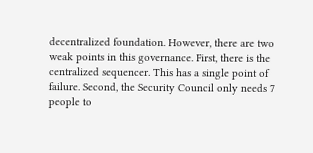decentralized foundation. However, there are two weak points in this governance. First, there is the centralized sequencer. This has a single point of failure. Second, the Security Council only needs 7 people to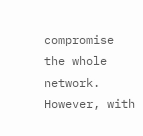compromise the whole network. However, with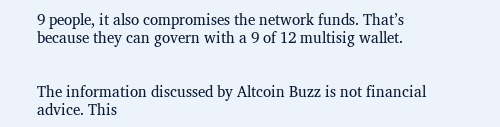9 people, it also compromises the network funds. That’s because they can govern with a 9 of 12 multisig wallet.


The information discussed by Altcoin Buzz is not financial advice. This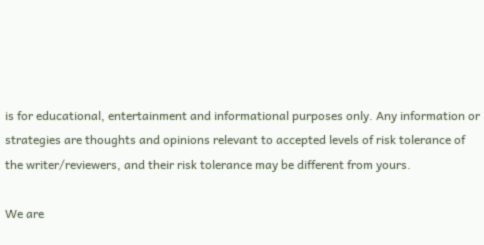is for educational, entertainment and informational purposes only. Any information or strategies are thoughts and opinions relevant to accepted levels of risk tolerance of the writer/reviewers, and their risk tolerance may be different from yours.

We are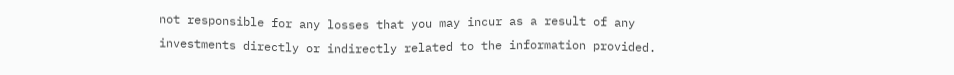not responsible for any losses that you may incur as a result of any investments directly or indirectly related to the information provided.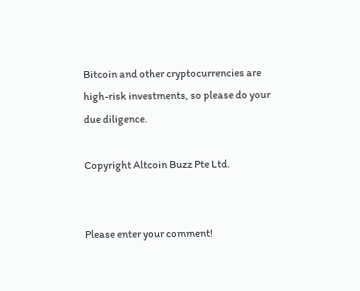Bitcoin and other cryptocurrencies are high-risk investments, so please do your due diligence.

Copyright Altcoin Buzz Pte Ltd.


Please enter your comment!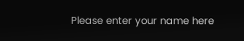Please enter your name here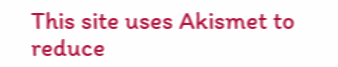This site uses Akismet to reduce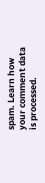spam. Learn how your comment data is processed.